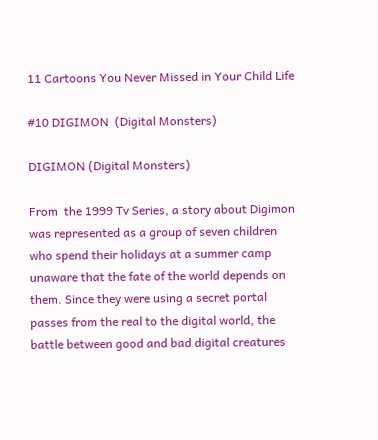11 Cartoons You Never Missed in Your Child Life

#10 DIGIMON  (Digital Monsters)

DIGIMON (Digital Monsters)

From  the 1999 Tv Series, a story about Digimon was represented as a group of seven children who spend their holidays at a summer camp unaware that the fate of the world depends on them. Since they were using a secret portal passes from the real to the digital world, the battle between good and bad digital creatures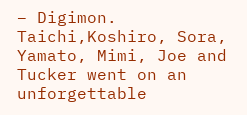– Digimon. Taichi,Koshiro, Sora, Yamato, Mimi, Joe and Tucker went on an unforgettable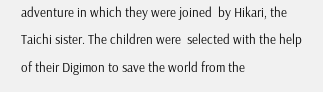adventure in which they were joined  by Hikari, the Taichi sister. The children were  selected with the help of their Digimon to save the world from the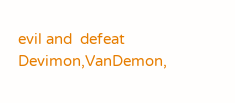evil and  defeat Devimon,VanDemon,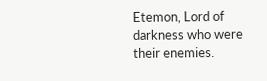Etemon, Lord of darkness who were their enemies.